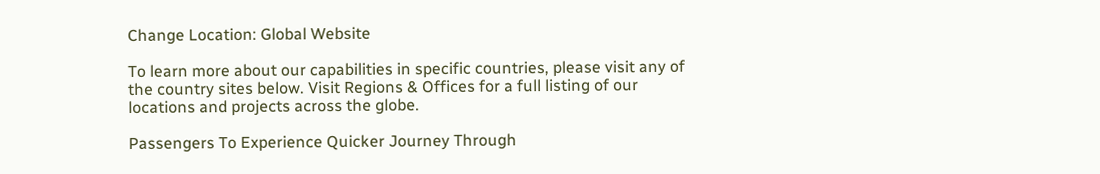Change Location: Global Website

To learn more about our capabilities in specific countries, please visit any of the country sites below. Visit Regions & Offices for a full listing of our locations and projects across the globe.

Passengers To Experience Quicker Journey Through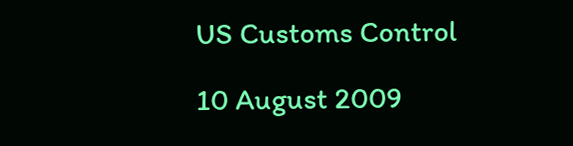US Customs Control

10 August 2009